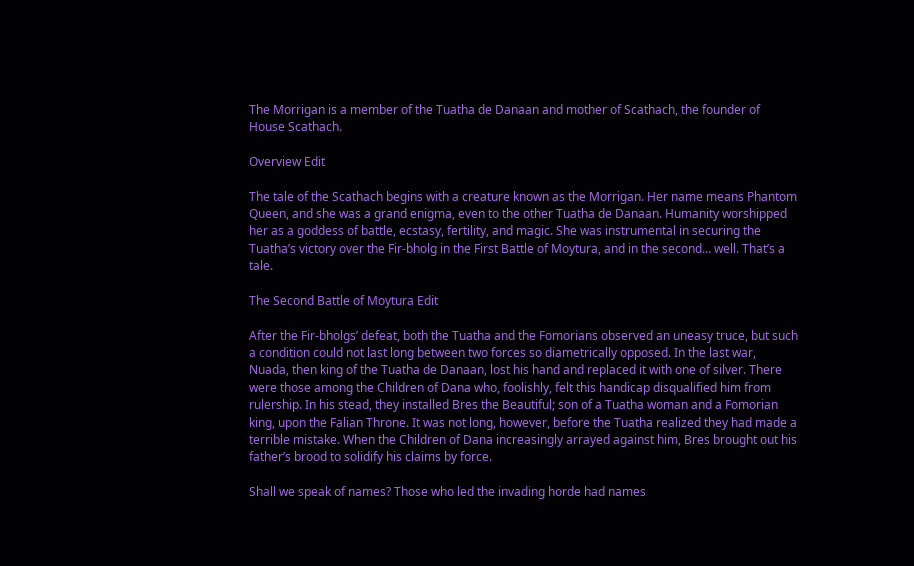The Morrigan is a member of the Tuatha de Danaan and mother of Scathach, the founder of House Scathach.

Overview Edit

The tale of the Scathach begins with a creature known as the Morrigan. Her name means Phantom Queen, and she was a grand enigma, even to the other Tuatha de Danaan. Humanity worshipped her as a goddess of battle, ecstasy, fertility, and magic. She was instrumental in securing the Tuatha’s victory over the Fir-bholg in the First Battle of Moytura, and in the second… well. That’s a tale.

The Second Battle of Moytura Edit

After the Fir-bholgs’ defeat, both the Tuatha and the Fomorians observed an uneasy truce, but such a condition could not last long between two forces so diametrically opposed. In the last war, Nuada, then king of the Tuatha de Danaan, lost his hand and replaced it with one of silver. There were those among the Children of Dana who, foolishly, felt this handicap disqualified him from rulership. In his stead, they installed Bres the Beautiful; son of a Tuatha woman and a Fomorian king, upon the Falian Throne. It was not long, however, before the Tuatha realized they had made a terrible mistake. When the Children of Dana increasingly arrayed against him, Bres brought out his father’s brood to solidify his claims by force.

Shall we speak of names? Those who led the invading horde had names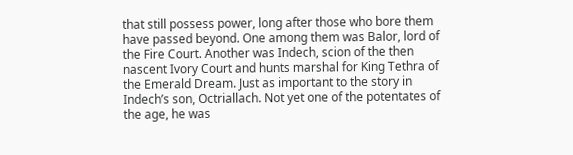that still possess power, long after those who bore them have passed beyond. One among them was Balor, lord of the Fire Court. Another was Indech, scion of the then nascent Ivory Court and hunts marshal for King Tethra of the Emerald Dream. Just as important to the story in Indech’s son, Octriallach. Not yet one of the potentates of the age, he was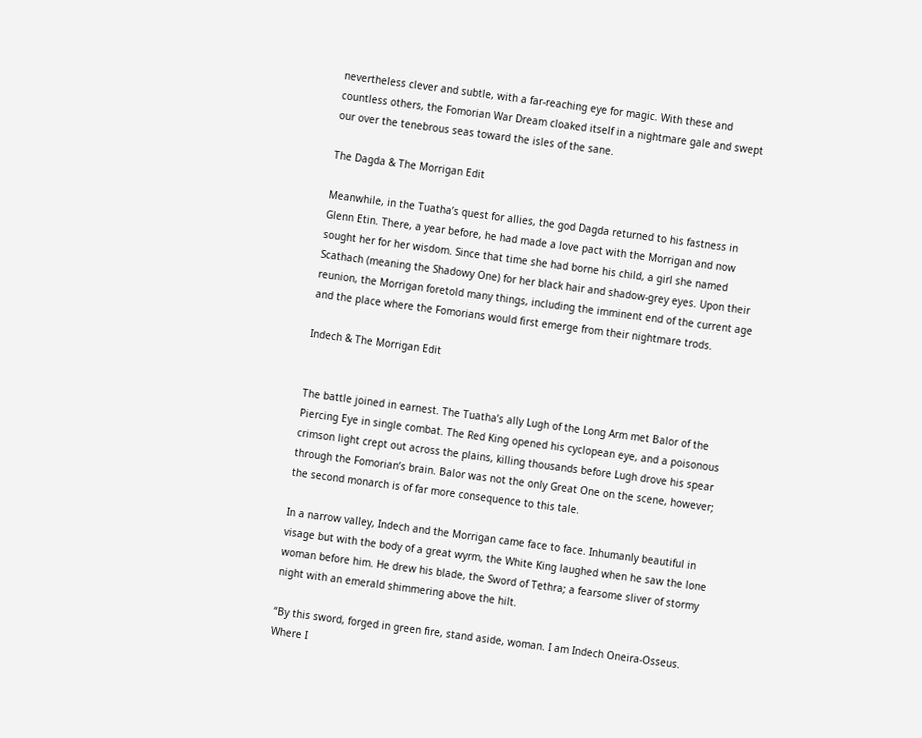nevertheless clever and subtle, with a far-reaching eye for magic. With these and countless others, the Fomorian War Dream cloaked itself in a nightmare gale and swept our over the tenebrous seas toward the isles of the sane.

The Dagda & The Morrigan Edit

Meanwhile, in the Tuatha’s quest for allies, the god Dagda returned to his fastness in Glenn Etin. There, a year before, he had made a love pact with the Morrigan and now sought her for her wisdom. Since that time she had borne his child, a girl she named Scathach (meaning the Shadowy One) for her black hair and shadow-grey eyes. Upon their reunion, the Morrigan foretold many things, including the imminent end of the current age and the place where the Fomorians would first emerge from their nightmare trods.

Indech & The Morrigan Edit


The battle joined in earnest. The Tuatha’s ally Lugh of the Long Arm met Balor of the Piercing Eye in single combat. The Red King opened his cyclopean eye, and a poisonous crimson light crept out across the plains, killing thousands before Lugh drove his spear through the Fomorian’s brain. Balor was not the only Great One on the scene, however; the second monarch is of far more consequence to this tale.

In a narrow valley, Indech and the Morrigan came face to face. Inhumanly beautiful in visage but with the body of a great wyrm, the White King laughed when he saw the lone woman before him. He drew his blade, the Sword of Tethra; a fearsome sliver of stormy night with an emerald shimmering above the hilt.

“By this sword, forged in green fire, stand aside, woman. I am Indech Oneira-Osseus. Where I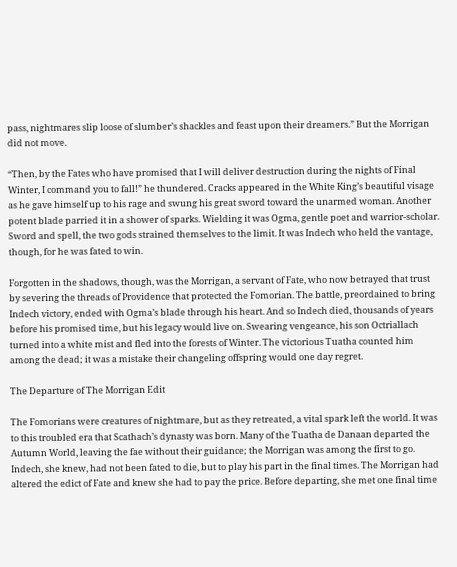pass, nightmares slip loose of slumber’s shackles and feast upon their dreamers.” But the Morrigan did not move.

“Then, by the Fates who have promised that I will deliver destruction during the nights of Final Winter, I command you to fall!” he thundered. Cracks appeared in the White King’s beautiful visage as he gave himself up to his rage and swung his great sword toward the unarmed woman. Another potent blade parried it in a shower of sparks. Wielding it was Ogma, gentle poet and warrior-scholar. Sword and spell, the two gods strained themselves to the limit. It was Indech who held the vantage, though, for he was fated to win.

Forgotten in the shadows, though, was the Morrigan, a servant of Fate, who now betrayed that trust by severing the threads of Providence that protected the Fomorian. The battle, preordained to bring Indech victory, ended with Ogma’s blade through his heart. And so Indech died, thousands of years before his promised time, but his legacy would live on. Swearing vengeance, his son Octriallach turned into a white mist and fled into the forests of Winter. The victorious Tuatha counted him among the dead; it was a mistake their changeling offspring would one day regret.

The Departure of The Morrigan Edit

The Fomorians were creatures of nightmare, but as they retreated, a vital spark left the world. It was to this troubled era that Scathach’s dynasty was born. Many of the Tuatha de Danaan departed the Autumn World, leaving the fae without their guidance; the Morrigan was among the first to go. Indech, she knew, had not been fated to die, but to play his part in the final times. The Morrigan had altered the edict of Fate and knew she had to pay the price. Before departing, she met one final time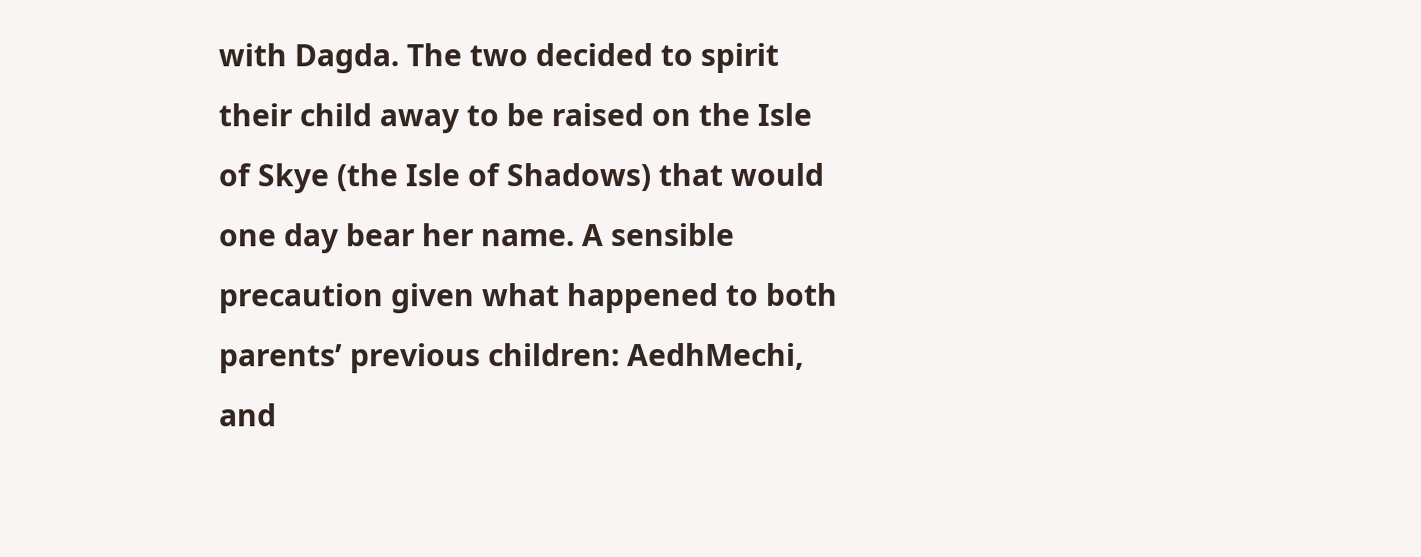with Dagda. The two decided to spirit their child away to be raised on the Isle of Skye (the Isle of Shadows) that would one day bear her name. A sensible precaution given what happened to both parents’ previous children: AedhMechi, and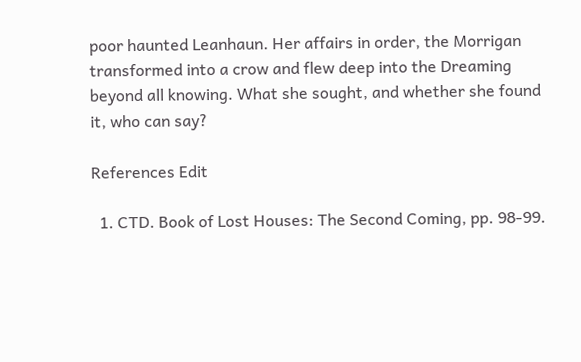poor haunted Leanhaun. Her affairs in order, the Morrigan transformed into a crow and flew deep into the Dreaming beyond all knowing. What she sought, and whether she found it, who can say?

References Edit

  1. CTD. Book of Lost Houses: The Second Coming, pp. 98-99.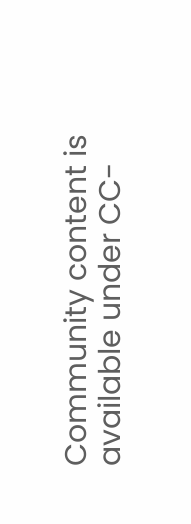Community content is available under CC-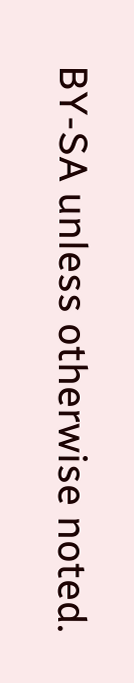BY-SA unless otherwise noted.